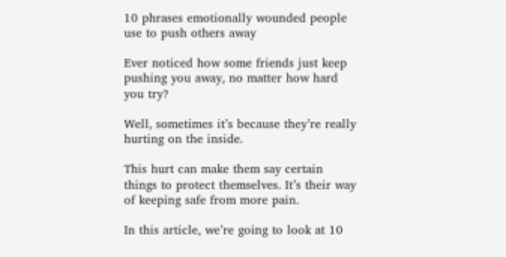10 phrases emotionally wounded people use to push others away

Ever noticed how some friends just keep pushing you away, no matter how hard you try?

Well, sometimes it’s because they’re really hurting on the inside.

This hurt can make them say certain things to protect themselves. It’s their way of keeping safe from more pain.

In this article, we’re going to look at 10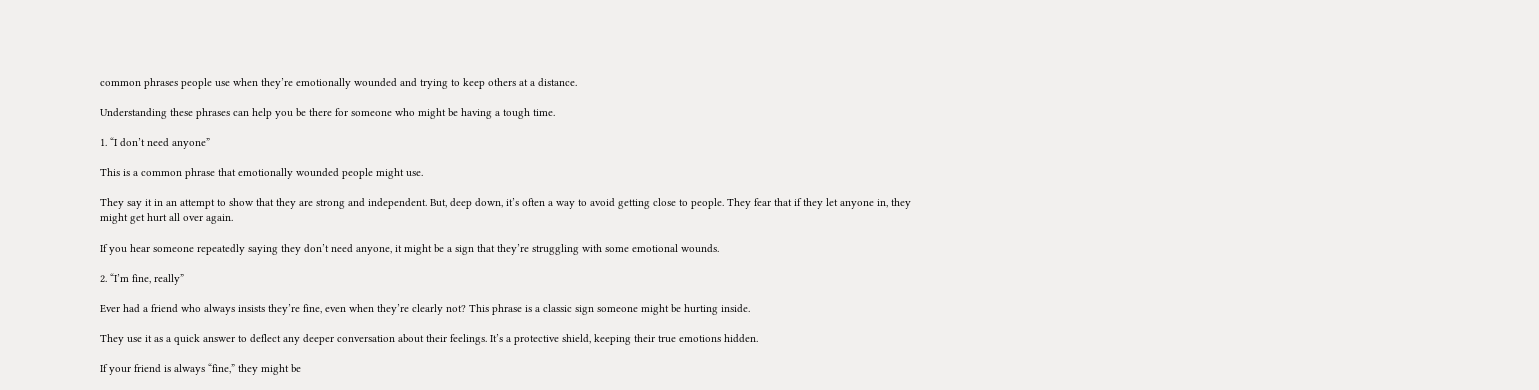common phrases people use when they’re emotionally wounded and trying to keep others at a distance.

Understanding these phrases can help you be there for someone who might be having a tough time.

1. “I don’t need anyone”

This is a common phrase that emotionally wounded people might use.

They say it in an attempt to show that they are strong and independent. But, deep down, it’s often a way to avoid getting close to people. They fear that if they let anyone in, they might get hurt all over again.

If you hear someone repeatedly saying they don’t need anyone, it might be a sign that they’re struggling with some emotional wounds.

2. “I’m fine, really”

Ever had a friend who always insists they’re fine, even when they’re clearly not? This phrase is a classic sign someone might be hurting inside.

They use it as a quick answer to deflect any deeper conversation about their feelings. It’s a protective shield, keeping their true emotions hidden.

If your friend is always “fine,” they might be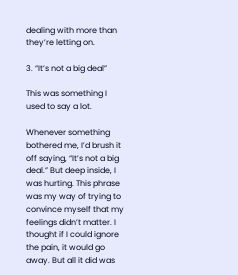dealing with more than they’re letting on.

3. “It’s not a big deal”

This was something I used to say a lot.

Whenever something bothered me, I’d brush it off saying, “It’s not a big deal.” But deep inside, I was hurting. This phrase was my way of trying to convince myself that my feelings didn’t matter. I thought if I could ignore the pain, it would go away. But all it did was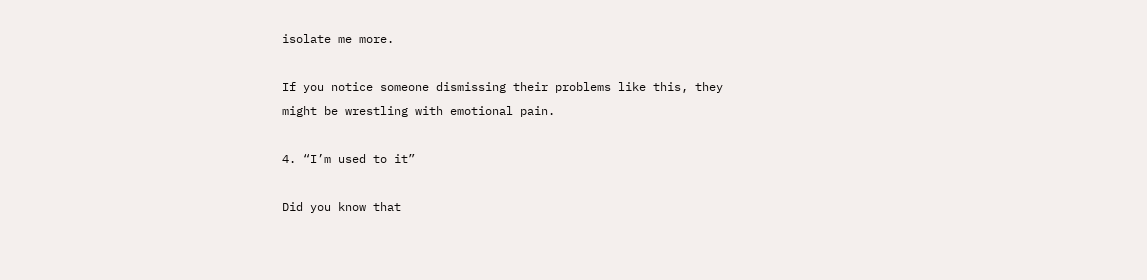isolate me more.

If you notice someone dismissing their problems like this, they might be wrestling with emotional pain.

4. “I’m used to it”

Did you know that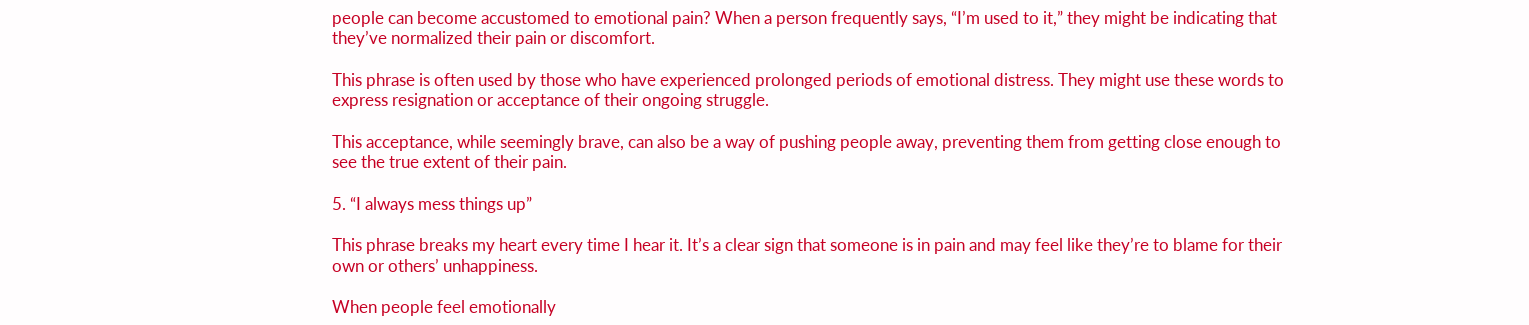people can become accustomed to emotional pain? When a person frequently says, “I’m used to it,” they might be indicating that they’ve normalized their pain or discomfort.

This phrase is often used by those who have experienced prolonged periods of emotional distress. They might use these words to express resignation or acceptance of their ongoing struggle.

This acceptance, while seemingly brave, can also be a way of pushing people away, preventing them from getting close enough to see the true extent of their pain.

5. “I always mess things up”

This phrase breaks my heart every time I hear it. It’s a clear sign that someone is in pain and may feel like they’re to blame for their own or others’ unhappiness.

When people feel emotionally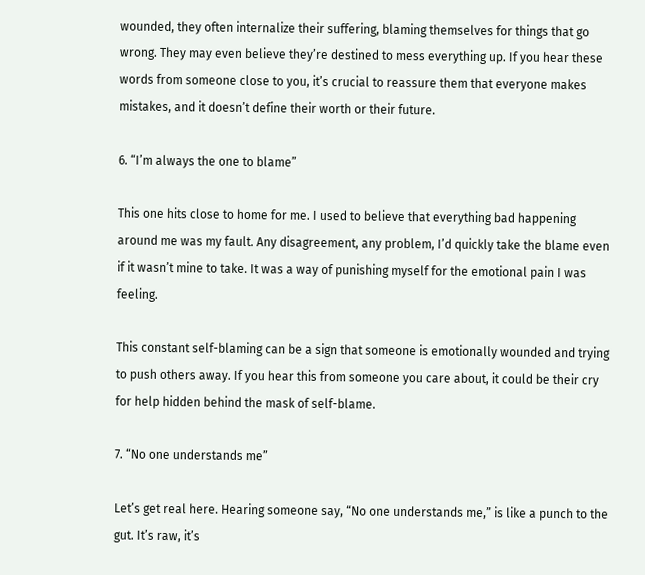wounded, they often internalize their suffering, blaming themselves for things that go wrong. They may even believe they’re destined to mess everything up. If you hear these words from someone close to you, it’s crucial to reassure them that everyone makes mistakes, and it doesn’t define their worth or their future.

6. “I’m always the one to blame”

This one hits close to home for me. I used to believe that everything bad happening around me was my fault. Any disagreement, any problem, I’d quickly take the blame even if it wasn’t mine to take. It was a way of punishing myself for the emotional pain I was feeling.

This constant self-blaming can be a sign that someone is emotionally wounded and trying to push others away. If you hear this from someone you care about, it could be their cry for help hidden behind the mask of self-blame.

7. “No one understands me”

Let’s get real here. Hearing someone say, “No one understands me,” is like a punch to the gut. It’s raw, it’s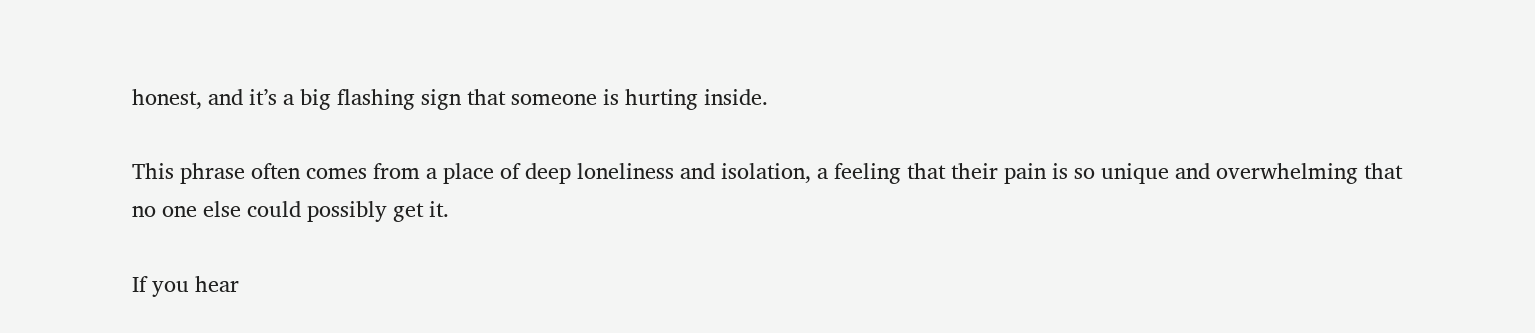honest, and it’s a big flashing sign that someone is hurting inside.

This phrase often comes from a place of deep loneliness and isolation, a feeling that their pain is so unique and overwhelming that no one else could possibly get it.

If you hear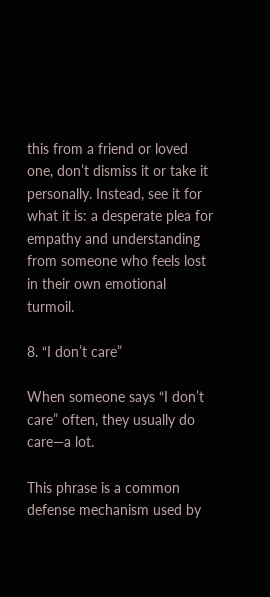this from a friend or loved one, don’t dismiss it or take it personally. Instead, see it for what it is: a desperate plea for empathy and understanding from someone who feels lost in their own emotional turmoil.

8. “I don’t care”

When someone says “I don’t care” often, they usually do care—a lot.

This phrase is a common defense mechanism used by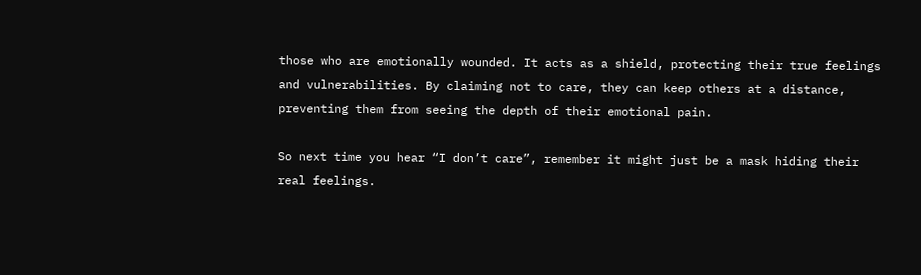those who are emotionally wounded. It acts as a shield, protecting their true feelings and vulnerabilities. By claiming not to care, they can keep others at a distance, preventing them from seeing the depth of their emotional pain.

So next time you hear “I don’t care”, remember it might just be a mask hiding their real feelings.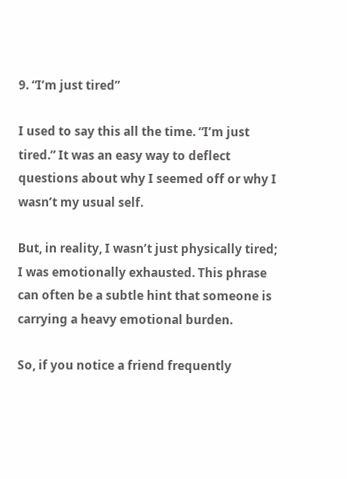9. “I’m just tired”

I used to say this all the time. “I’m just tired.” It was an easy way to deflect questions about why I seemed off or why I wasn’t my usual self.

But, in reality, I wasn’t just physically tired; I was emotionally exhausted. This phrase can often be a subtle hint that someone is carrying a heavy emotional burden.

So, if you notice a friend frequently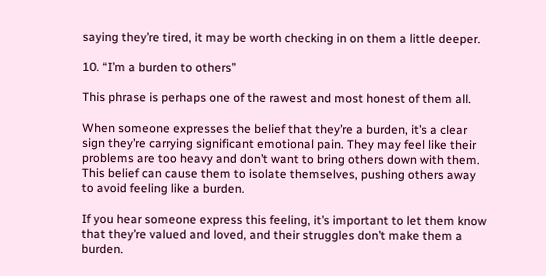saying they’re tired, it may be worth checking in on them a little deeper.

10. “I’m a burden to others”

This phrase is perhaps one of the rawest and most honest of them all.

When someone expresses the belief that they’re a burden, it’s a clear sign they’re carrying significant emotional pain. They may feel like their problems are too heavy and don’t want to bring others down with them. This belief can cause them to isolate themselves, pushing others away to avoid feeling like a burden.

If you hear someone express this feeling, it’s important to let them know that they’re valued and loved, and their struggles don’t make them a burden.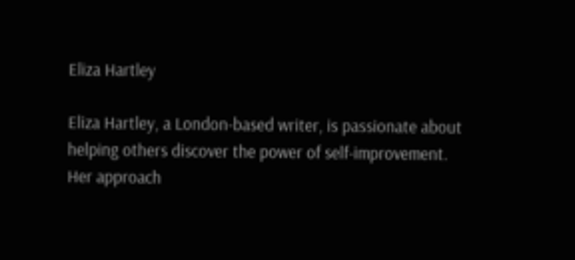Eliza Hartley

Eliza Hartley, a London-based writer, is passionate about helping others discover the power of self-improvement. Her approach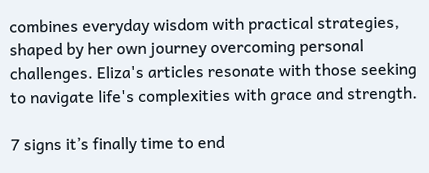combines everyday wisdom with practical strategies, shaped by her own journey overcoming personal challenges. Eliza's articles resonate with those seeking to navigate life's complexities with grace and strength.

7 signs it’s finally time to end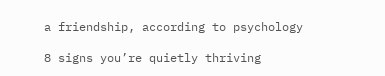a friendship, according to psychology

8 signs you’re quietly thriving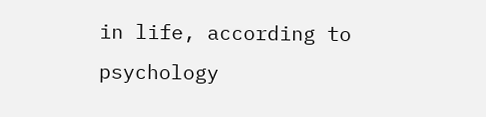in life, according to psychology